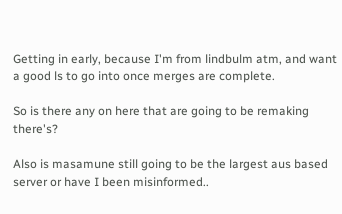Getting in early, because I'm from lindbulm atm, and want a good ls to go into once merges are complete.

So is there any on here that are going to be remaking there's?

Also is masamune still going to be the largest aus based server or have I been misinformed..